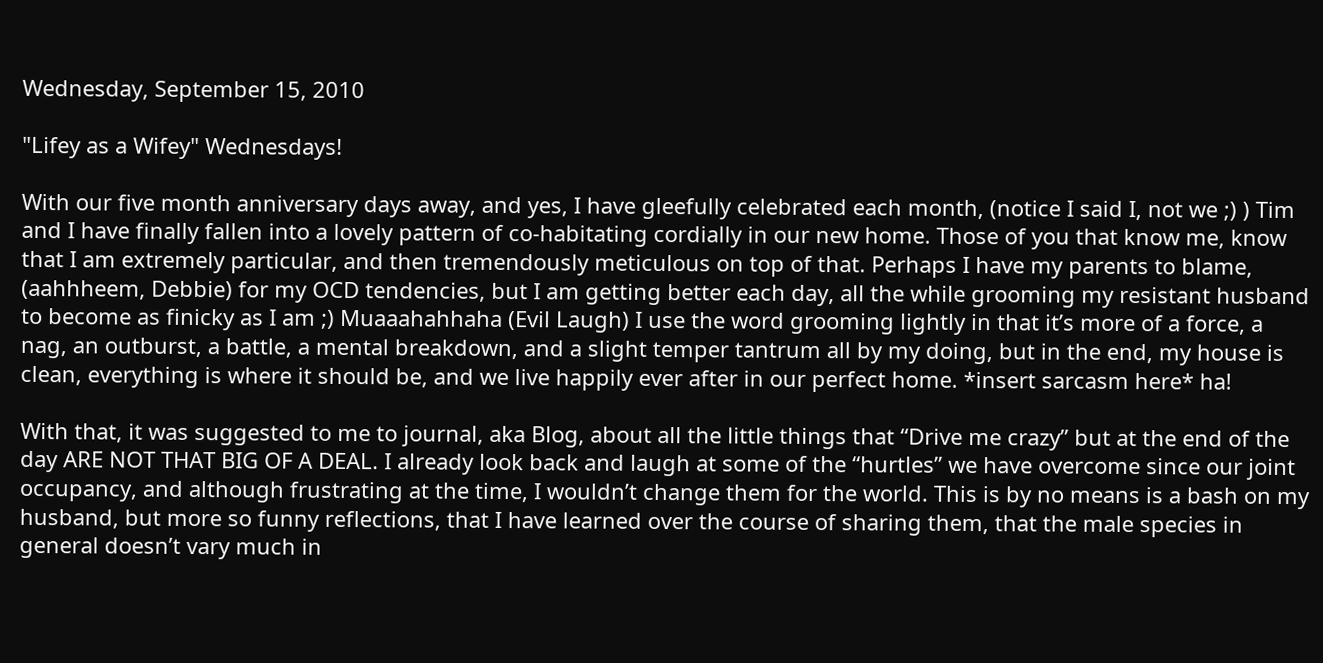Wednesday, September 15, 2010

"Lifey as a Wifey" Wednesdays!

With our five month anniversary days away, and yes, I have gleefully celebrated each month, (notice I said I, not we ;) ) Tim and I have finally fallen into a lovely pattern of co-habitating cordially in our new home. Those of you that know me, know that I am extremely particular, and then tremendously meticulous on top of that. Perhaps I have my parents to blame, (aahhheem, Debbie) for my OCD tendencies, but I am getting better each day, all the while grooming my resistant husband to become as finicky as I am ;) Muaaahahhaha (Evil Laugh) I use the word grooming lightly in that it’s more of a force, a nag, an outburst, a battle, a mental breakdown, and a slight temper tantrum all by my doing, but in the end, my house is clean, everything is where it should be, and we live happily ever after in our perfect home. *insert sarcasm here* ha!

With that, it was suggested to me to journal, aka Blog, about all the little things that “Drive me crazy” but at the end of the day ARE NOT THAT BIG OF A DEAL. I already look back and laugh at some of the “hurtles” we have overcome since our joint occupancy, and although frustrating at the time, I wouldn’t change them for the world. This is by no means is a bash on my husband, but more so funny reflections, that I have learned over the course of sharing them, that the male species in general doesn’t vary much in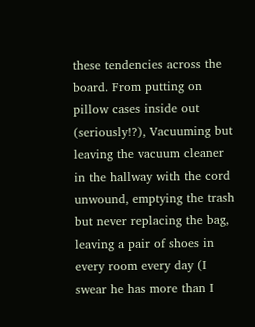these tendencies across the board. From putting on pillow cases inside out (seriously!?), Vacuuming but leaving the vacuum cleaner in the hallway with the cord unwound, emptying the trash but never replacing the bag, leaving a pair of shoes in every room every day (I swear he has more than I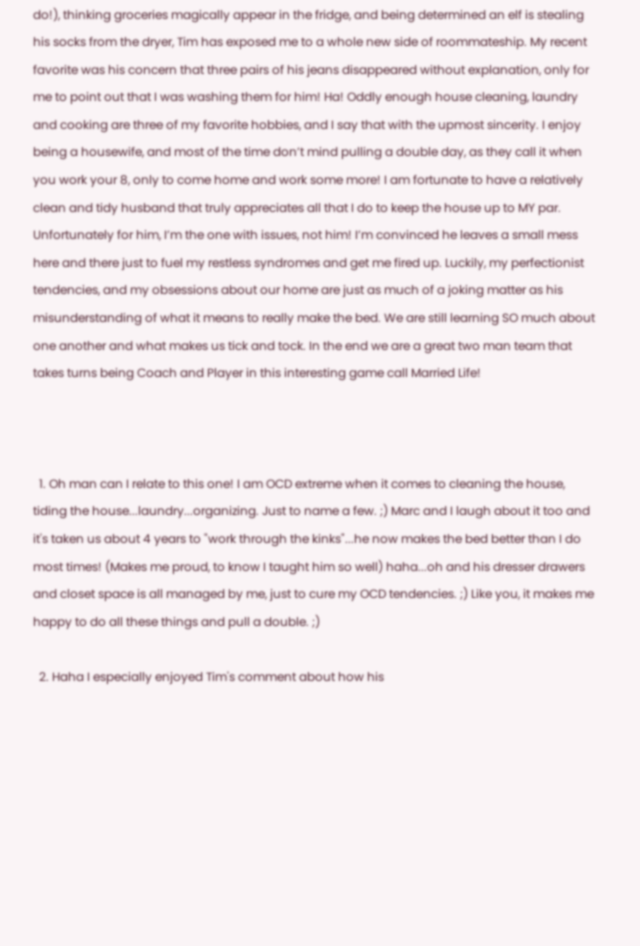do!), thinking groceries magically appear in the fridge, and being determined an elf is stealing his socks from the dryer, Tim has exposed me to a whole new side of roommateship. My recent favorite was his concern that three pairs of his jeans disappeared without explanation, only for me to point out that I was washing them for him! Ha! Oddly enough house cleaning, laundry and cooking are three of my favorite hobbies, and I say that with the upmost sincerity. I enjoy being a housewife, and most of the time don’t mind pulling a double day, as they call it when you work your 8, only to come home and work some more! I am fortunate to have a relatively clean and tidy husband that truly appreciates all that I do to keep the house up to MY par. Unfortunately for him, I’m the one with issues, not him! I’m convinced he leaves a small mess here and there just to fuel my restless syndromes and get me fired up. Luckily, my perfectionist tendencies, and my obsessions about our home are just as much of a joking matter as his misunderstanding of what it means to really make the bed. We are still learning SO much about one another and what makes us tick and tock. In the end we are a great two man team that takes turns being Coach and Player in this interesting game call Married Life!



  1. Oh man can I relate to this one! I am OCD extreme when it comes to cleaning the house, tiding the house...laundry...organizing. Just to name a few. ;) Marc and I laugh about it too and it's taken us about 4 years to "work through the kinks"...he now makes the bed better than I do most times! (Makes me proud, to know I taught him so well) haha...oh and his dresser drawers and closet space is all managed by me, just to cure my OCD tendencies. ;) Like you, it makes me happy to do all these things and pull a double. ;)

  2. Haha I especially enjoyed Tim's comment about how his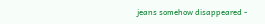jeans somehow disappeared -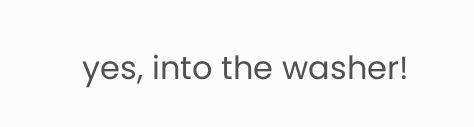yes, into the washer!